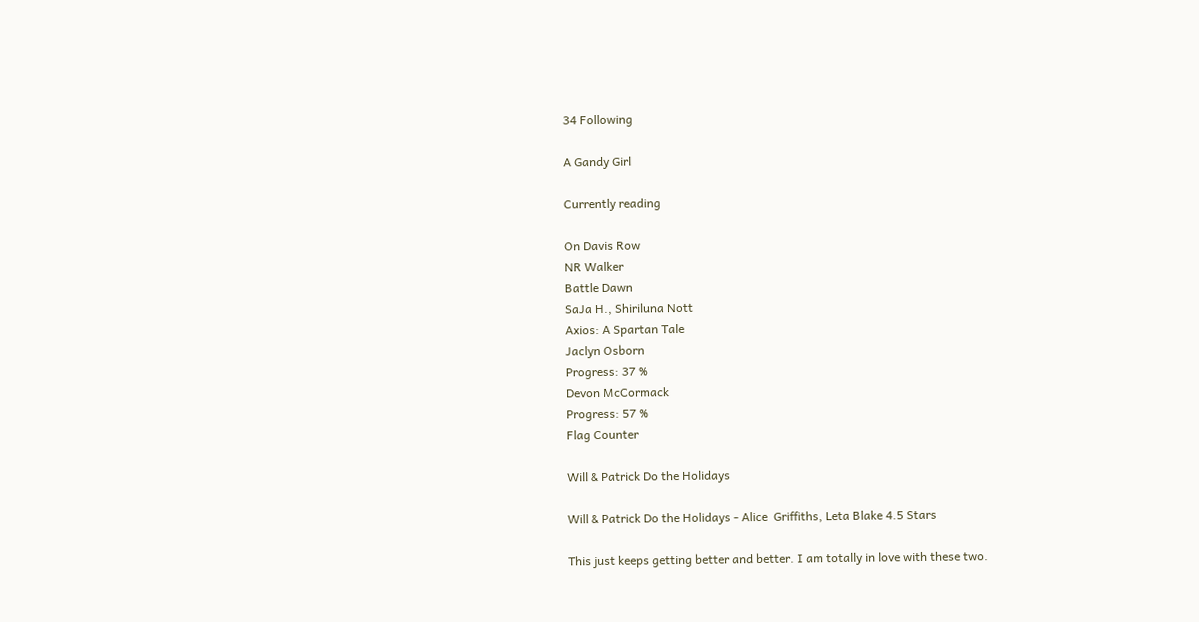34 Following

A Gandy Girl

Currently reading

On Davis Row
NR Walker
Battle Dawn
SaJa H., Shiriluna Nott
Axios: A Spartan Tale
Jaclyn Osborn
Progress: 37 %
Devon McCormack
Progress: 57 %
Flag Counter

Will & Patrick Do the Holidays

Will & Patrick Do the Holidays - Alice  Griffiths, Leta Blake 4.5 Stars

This just keeps getting better and better. I am totally in love with these two.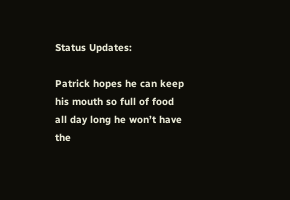Status Updates:

Patrick hopes he can keep his mouth so full of food all day long he won’t have the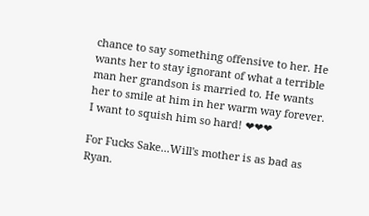chance to say something offensive to her. He wants her to stay ignorant of what a terrible man her grandson is married to. He wants her to smile at him in her warm way forever.
I want to squish him so hard! ❤❤❤

For Fucks Sake...Will's mother is as bad as Ryan.